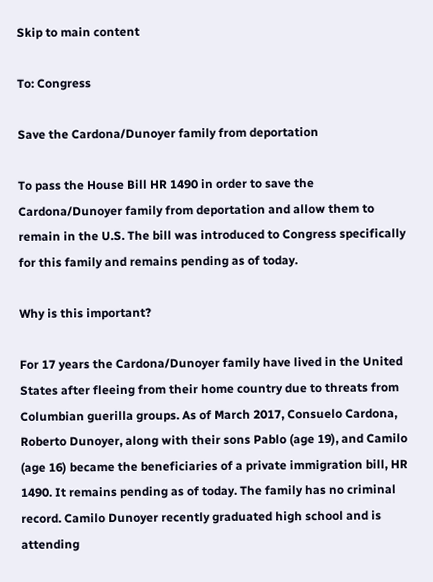Skip to main content

To: Congress

Save the Cardona/Dunoyer family from deportation

To pass the House Bill HR 1490 in order to save the Cardona/Dunoyer family from deportation and allow them to remain in the U.S. The bill was introduced to Congress specifically for this family and remains pending as of today.

Why is this important?

For 17 years the Cardona/Dunoyer family have lived in the United States after fleeing from their home country due to threats from Columbian guerilla groups. As of March 2017, Consuelo Cardona, Roberto Dunoyer, along with their sons Pablo (age 19), and Camilo (age 16) became the beneficiaries of a private immigration bill, HR 1490. It remains pending as of today. The family has no criminal record. Camilo Dunoyer recently graduated high school and is attending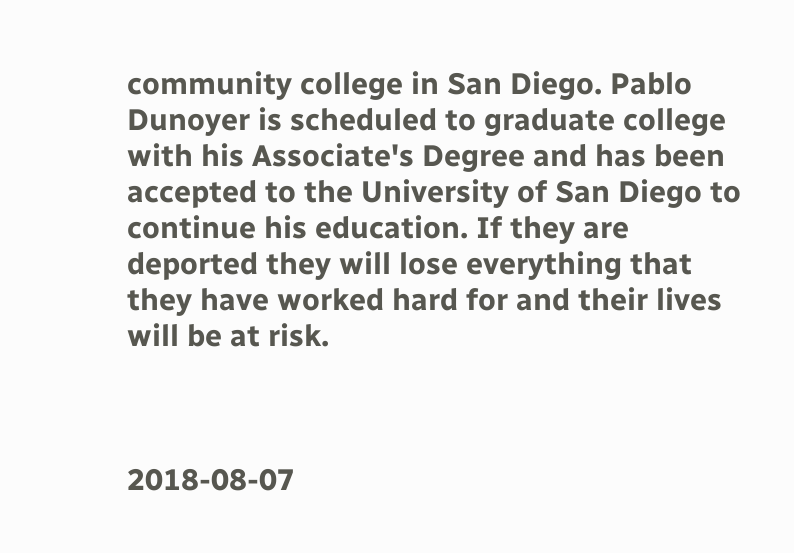community college in San Diego. Pablo Dunoyer is scheduled to graduate college with his Associate's Degree and has been accepted to the University of San Diego to continue his education. If they are deported they will lose everything that they have worked hard for and their lives will be at risk.



2018-08-07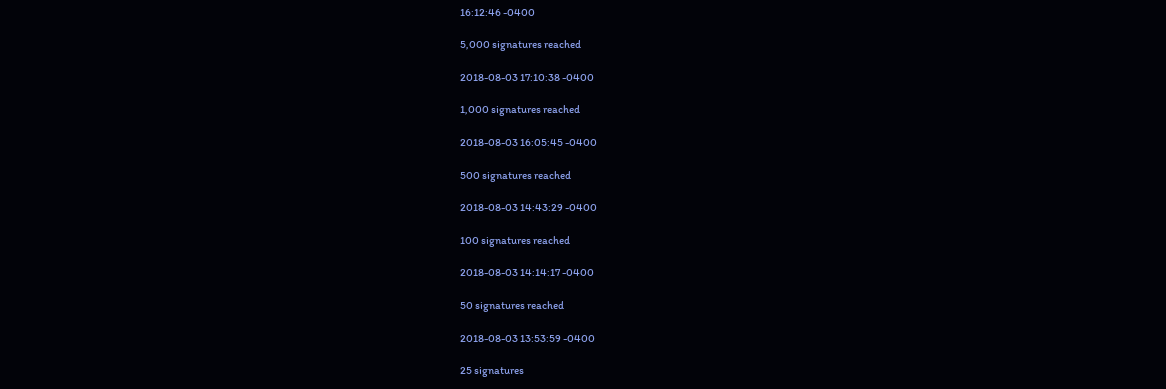16:12:46 -0400

5,000 signatures reached

2018-08-03 17:10:38 -0400

1,000 signatures reached

2018-08-03 16:05:45 -0400

500 signatures reached

2018-08-03 14:43:29 -0400

100 signatures reached

2018-08-03 14:14:17 -0400

50 signatures reached

2018-08-03 13:53:59 -0400

25 signatures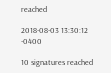reached

2018-08-03 13:30:12 -0400

10 signatures reached